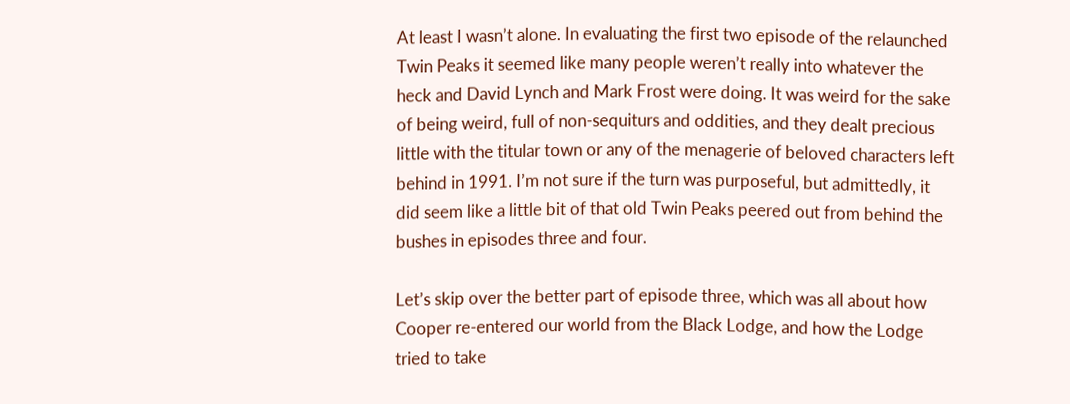At least I wasn’t alone. In evaluating the first two episode of the relaunched Twin Peaks it seemed like many people weren’t really into whatever the heck and David Lynch and Mark Frost were doing. It was weird for the sake of being weird, full of non-sequiturs and oddities, and they dealt precious little with the titular town or any of the menagerie of beloved characters left behind in 1991. I’m not sure if the turn was purposeful, but admittedly, it did seem like a little bit of that old Twin Peaks peered out from behind the bushes in episodes three and four.

Let’s skip over the better part of episode three, which was all about how Cooper re-entered our world from the Black Lodge, and how the Lodge tried to take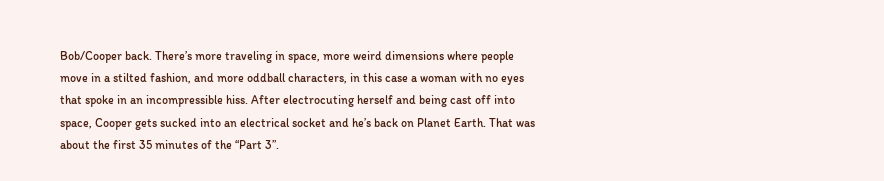Bob/Cooper back. There’s more traveling in space, more weird dimensions where people move in a stilted fashion, and more oddball characters, in this case a woman with no eyes that spoke in an incompressible hiss. After electrocuting herself and being cast off into space, Cooper gets sucked into an electrical socket and he’s back on Planet Earth. That was about the first 35 minutes of the “Part 3”.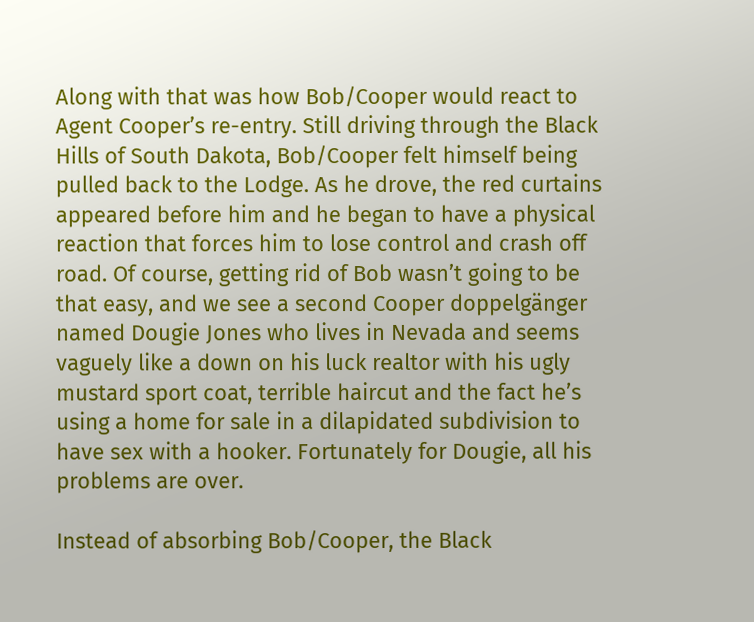Along with that was how Bob/Cooper would react to Agent Cooper’s re-entry. Still driving through the Black Hills of South Dakota, Bob/Cooper felt himself being pulled back to the Lodge. As he drove, the red curtains appeared before him and he began to have a physical reaction that forces him to lose control and crash off road. Of course, getting rid of Bob wasn’t going to be that easy, and we see a second Cooper doppelgänger named Dougie Jones who lives in Nevada and seems vaguely like a down on his luck realtor with his ugly mustard sport coat, terrible haircut and the fact he’s using a home for sale in a dilapidated subdivision to have sex with a hooker. Fortunately for Dougie, all his problems are over.

Instead of absorbing Bob/Cooper, the Black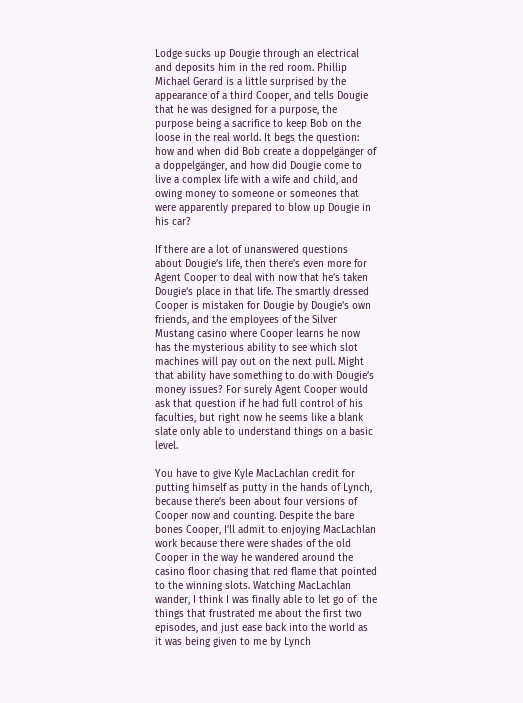Lodge sucks up Dougie through an electrical and deposits him in the red room. Phillip Michael Gerard is a little surprised by the appearance of a third Cooper, and tells Dougie that he was designed for a purpose, the purpose being a sacrifice to keep Bob on the loose in the real world. It begs the question: how and when did Bob create a doppelgänger of a doppelgänger, and how did Dougie come to live a complex life with a wife and child, and owing money to someone or someones that were apparently prepared to blow up Dougie in his car?

If there are a lot of unanswered questions about Dougie’s life, then there’s even more for Agent Cooper to deal with now that he’s taken Dougie’s place in that life. The smartly dressed Cooper is mistaken for Dougie by Dougie’s own friends, and the employees of the Silver Mustang casino where Cooper learns he now has the mysterious ability to see which slot machines will pay out on the next pull. Might that ability have something to do with Dougie’s money issues? For surely Agent Cooper would ask that question if he had full control of his faculties, but right now he seems like a blank slate only able to understand things on a basic level.

You have to give Kyle MacLachlan credit for putting himself as putty in the hands of Lynch, because there’s been about four versions of Cooper now and counting. Despite the bare bones Cooper, I’ll admit to enjoying MacLachlan work because there were shades of the old Cooper in the way he wandered around the casino floor chasing that red flame that pointed to the winning slots. Watching MacLachlan wander, I think I was finally able to let go of  the things that frustrated me about the first two episodes, and just ease back into the world as it was being given to me by Lynch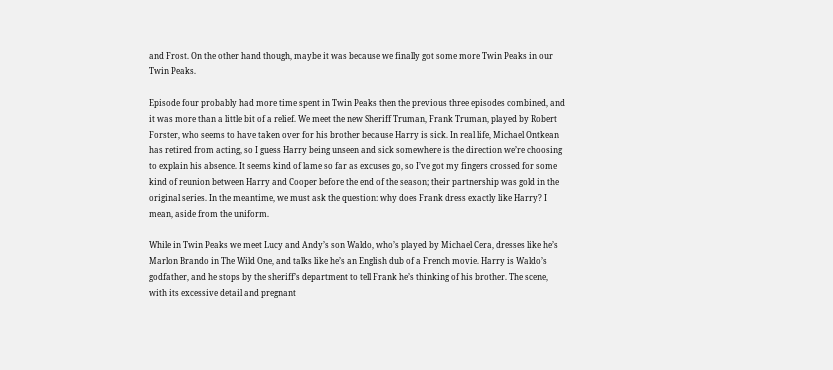and Frost. On the other hand though, maybe it was because we finally got some more Twin Peaks in our Twin Peaks.

Episode four probably had more time spent in Twin Peaks then the previous three episodes combined, and it was more than a little bit of a relief. We meet the new Sheriff Truman, Frank Truman, played by Robert Forster, who seems to have taken over for his brother because Harry is sick. In real life, Michael Ontkean has retired from acting, so I guess Harry being unseen and sick somewhere is the direction we’re choosing to explain his absence. It seems kind of lame so far as excuses go, so I’ve got my fingers crossed for some kind of reunion between Harry and Cooper before the end of the season; their partnership was gold in the original series. In the meantime, we must ask the question: why does Frank dress exactly like Harry? I mean, aside from the uniform.

While in Twin Peaks we meet Lucy and Andy’s son Waldo, who’s played by Michael Cera, dresses like he’s Marlon Brando in The Wild One, and talks like he’s an English dub of a French movie. Harry is Waldo’s godfather, and he stops by the sheriff’s department to tell Frank he’s thinking of his brother. The scene, with its excessive detail and pregnant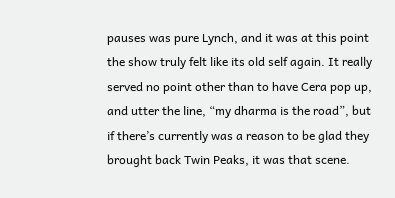pauses was pure Lynch, and it was at this point the show truly felt like its old self again. It really served no point other than to have Cera pop up, and utter the line, “my dharma is the road”, but if there’s currently was a reason to be glad they brought back Twin Peaks, it was that scene.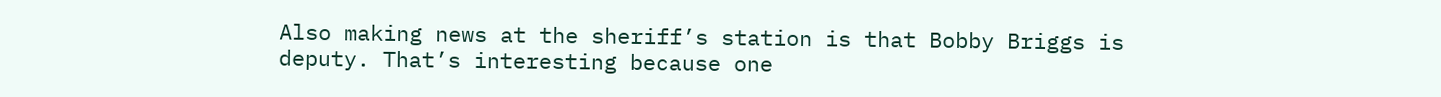Also making news at the sheriff’s station is that Bobby Briggs is deputy. That’s interesting because one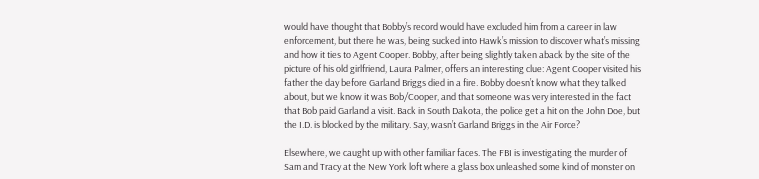would have thought that Bobby’s record would have excluded him from a career in law enforcement, but there he was, being sucked into Hawk’s mission to discover what’s missing and how it ties to Agent Cooper. Bobby, after being slightly taken aback by the site of the picture of his old girlfriend, Laura Palmer, offers an interesting clue: Agent Cooper visited his father the day before Garland Briggs died in a fire. Bobby doesn’t know what they talked about, but we know it was Bob/Cooper, and that someone was very interested in the fact that Bob paid Garland a visit. Back in South Dakota, the police get a hit on the John Doe, but the I.D. is blocked by the military. Say, wasn’t Garland Briggs in the Air Force?

Elsewhere, we caught up with other familiar faces. The FBI is investigating the murder of Sam and Tracy at the New York loft where a glass box unleashed some kind of monster on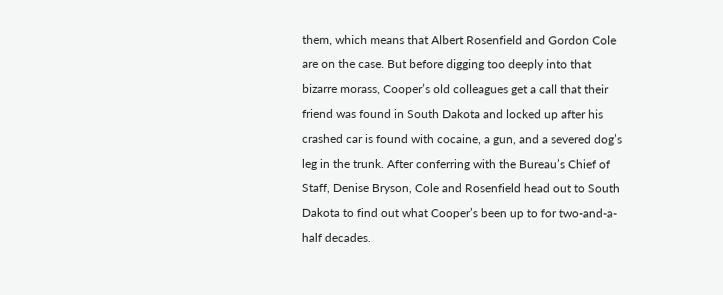them, which means that Albert Rosenfield and Gordon Cole are on the case. But before digging too deeply into that bizarre morass, Cooper’s old colleagues get a call that their friend was found in South Dakota and locked up after his crashed car is found with cocaine, a gun, and a severed dog’s leg in the trunk. After conferring with the Bureau’s Chief of Staff, Denise Bryson, Cole and Rosenfield head out to South Dakota to find out what Cooper’s been up to for two-and-a-half decades.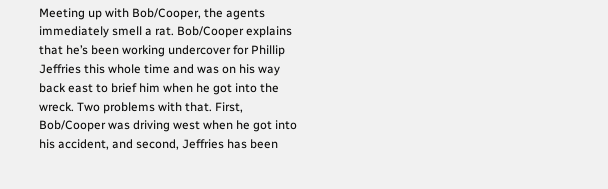Meeting up with Bob/Cooper, the agents immediately smell a rat. Bob/Cooper explains that he’s been working undercover for Phillip Jeffries this whole time and was on his way back east to brief him when he got into the wreck. Two problems with that. First, Bob/Cooper was driving west when he got into his accident, and second, Jeffries has been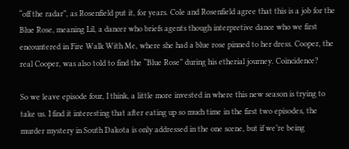“off the radar”, as Rosenfield put it, for years. Cole and Rosenfield agree that this is a job for the Blue Rose, meaning Lil, a dancer who briefs agents though interpretive dance who we first encountered in Fire Walk With Me, where she had a blue rose pinned to her dress. Cooper, the real Cooper, was also told to find the “Blue Rose” during his etherial journey. Coincidence?

So we leave episode four, I think, a little more invested in where this new season is trying to take us. I find it interesting that after eating up so much time in the first two episodes, the murder mystery in South Dakota is only addressed in the one scene, but if we’re being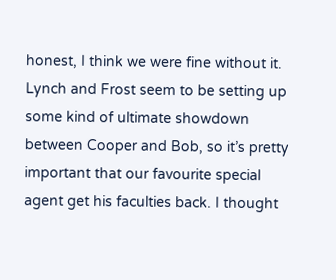honest, I think we were fine without it. Lynch and Frost seem to be setting up some kind of ultimate showdown between Cooper and Bob, so it’s pretty important that our favourite special agent get his faculties back. I thought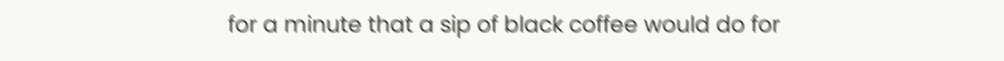for a minute that a sip of black coffee would do for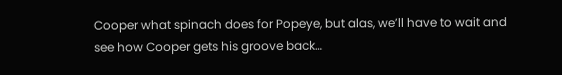Cooper what spinach does for Popeye, but alas, we’ll have to wait and see how Cooper gets his groove back…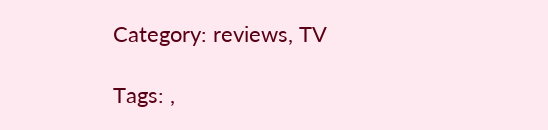Category: reviews, TV

Tags: ,